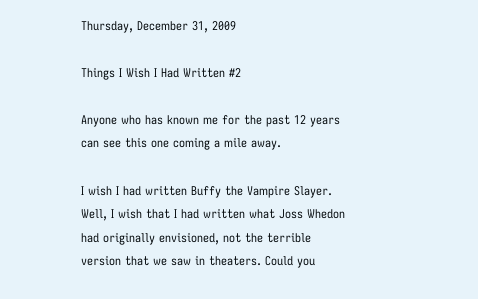Thursday, December 31, 2009

Things I Wish I Had Written #2

Anyone who has known me for the past 12 years can see this one coming a mile away.

I wish I had written Buffy the Vampire Slayer. Well, I wish that I had written what Joss Whedon had originally envisioned, not the terrible version that we saw in theaters. Could you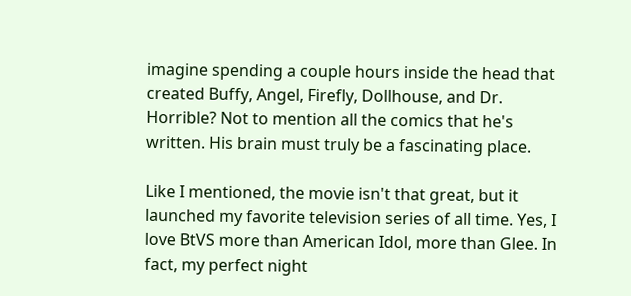imagine spending a couple hours inside the head that created Buffy, Angel, Firefly, Dollhouse, and Dr. Horrible? Not to mention all the comics that he's written. His brain must truly be a fascinating place.

Like I mentioned, the movie isn't that great, but it launched my favorite television series of all time. Yes, I love BtVS more than American Idol, more than Glee. In fact, my perfect night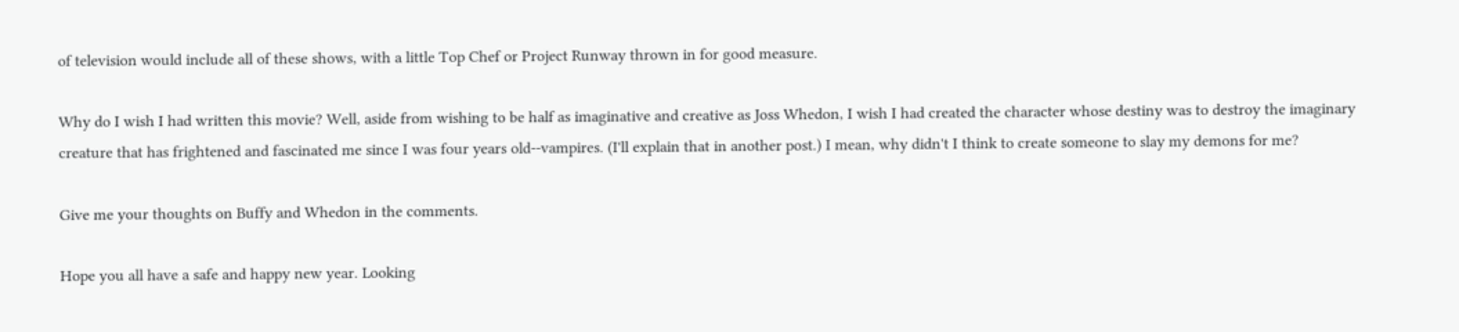of television would include all of these shows, with a little Top Chef or Project Runway thrown in for good measure.

Why do I wish I had written this movie? Well, aside from wishing to be half as imaginative and creative as Joss Whedon, I wish I had created the character whose destiny was to destroy the imaginary creature that has frightened and fascinated me since I was four years old--vampires. (I'll explain that in another post.) I mean, why didn't I think to create someone to slay my demons for me?

Give me your thoughts on Buffy and Whedon in the comments.

Hope you all have a safe and happy new year. Looking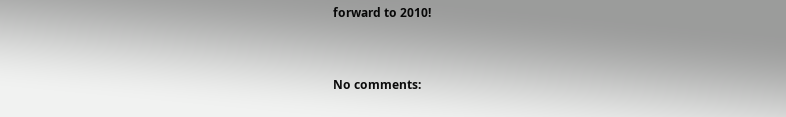forward to 2010!


No comments: